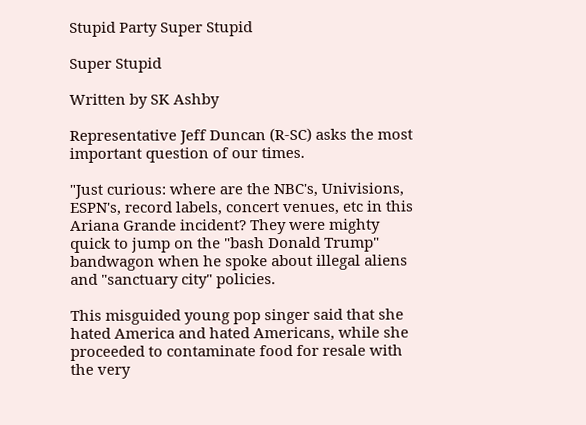Stupid Party Super Stupid

Super Stupid

Written by SK Ashby

Representative Jeff Duncan (R-SC) asks the most important question of our times.

"Just curious: where are the NBC's, Univisions, ESPN's, record labels, concert venues, etc in this Ariana Grande incident? They were mighty quick to jump on the "bash Donald Trump" bandwagon when he spoke about illegal aliens and "sanctuary city" policies.

This misguided young pop singer said that she hated America and hated Americans, while she proceeded to contaminate food for resale with the very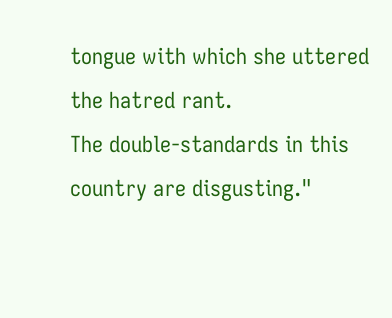tongue with which she uttered the hatred rant.
The double-standards in this country are disgusting."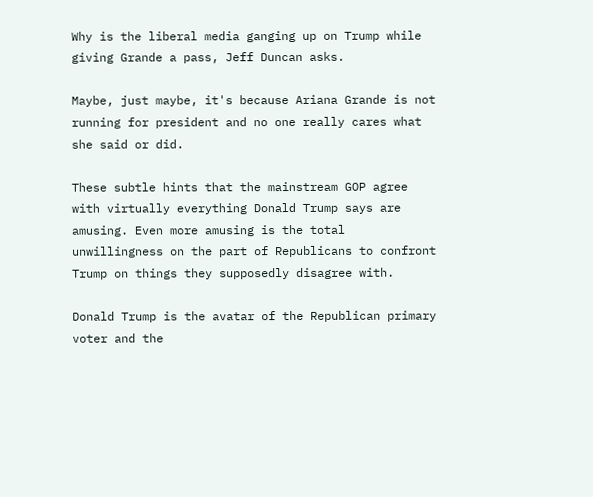Why is the liberal media ganging up on Trump while giving Grande a pass, Jeff Duncan asks.

Maybe, just maybe, it's because Ariana Grande is not running for president and no one really cares what she said or did.

These subtle hints that the mainstream GOP agree with virtually everything Donald Trump says are amusing. Even more amusing is the total unwillingness on the part of Republicans to confront Trump on things they supposedly disagree with.

Donald Trump is the avatar of the Republican primary voter and the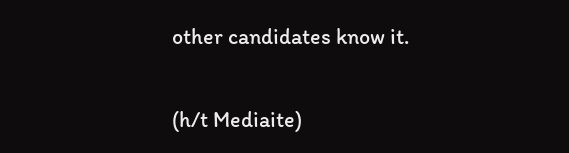other candidates know it.

(h/t Mediaite)